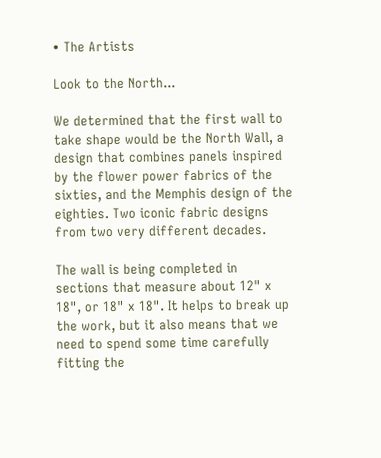• The Artists

Look to the North...

We determined that the first wall to take shape would be the North Wall, a design that combines panels inspired by the flower power fabrics of the sixties, and the Memphis design of the eighties. Two iconic fabric designs from two very different decades.

The wall is being completed in sections that measure about 12" x 18", or 18" x 18". It helps to break up the work, but it also means that we need to spend some time carefully fitting the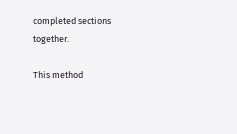completed sections together.

This method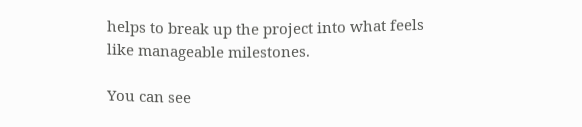helps to break up the project into what feels like manageable milestones.

You can see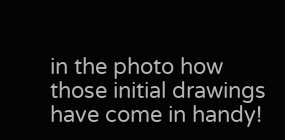in the photo how those initial drawings have come in handy!